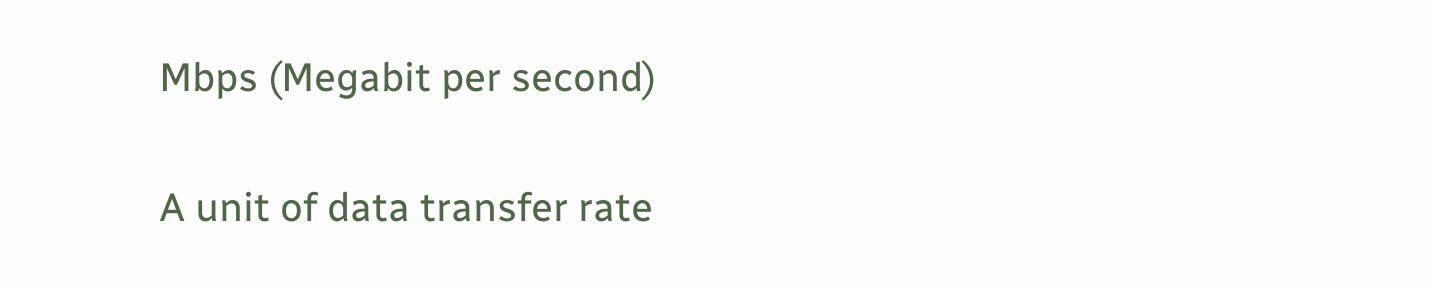Mbps (Megabit per second)

A unit of data transfer rate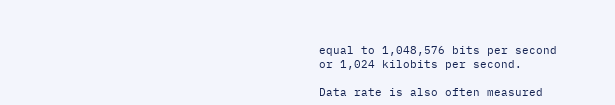equal to 1,048,576 bits per second or 1,024 kilobits per second.

Data rate is also often measured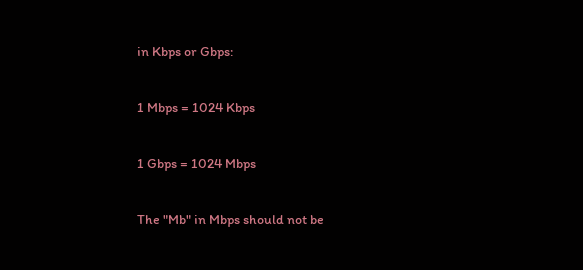in Kbps or Gbps:

1 Mbps = 1024 Kbps

1 Gbps = 1024 Mbps

The "Mb" in Mbps should not be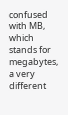confused with MB, which stands for megabytes, a very different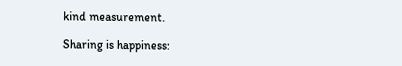kind measurement.

Sharing is happiness: